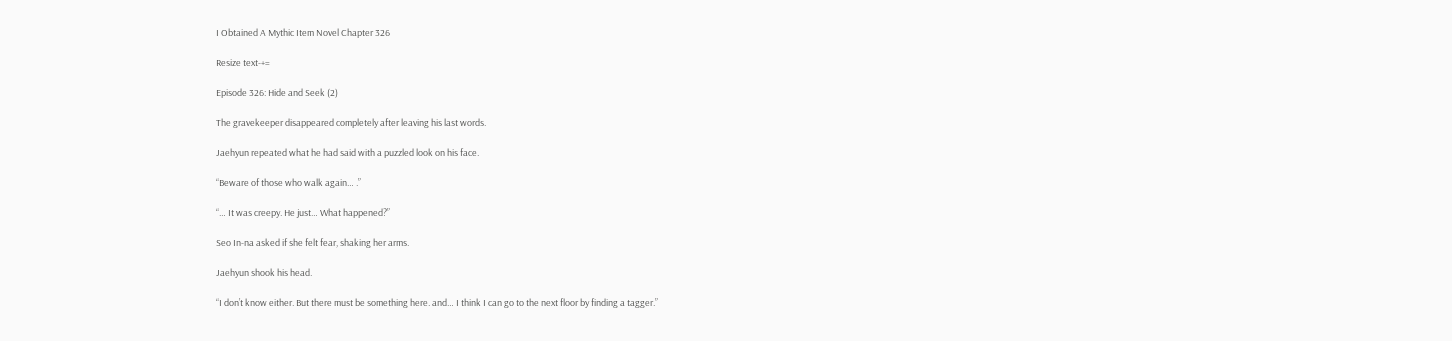I Obtained A Mythic Item Novel Chapter 326

Resize text-+=

Episode 326: Hide and Seek (2)

The gravekeeper disappeared completely after leaving his last words.

Jaehyun repeated what he had said with a puzzled look on his face.

“Beware of those who walk again… .”

“… It was creepy. He just… What happened?”

Seo In-na asked if she felt fear, shaking her arms.

Jaehyun shook his head.

“I don’t know either. But there must be something here. and… I think I can go to the next floor by finding a tagger.”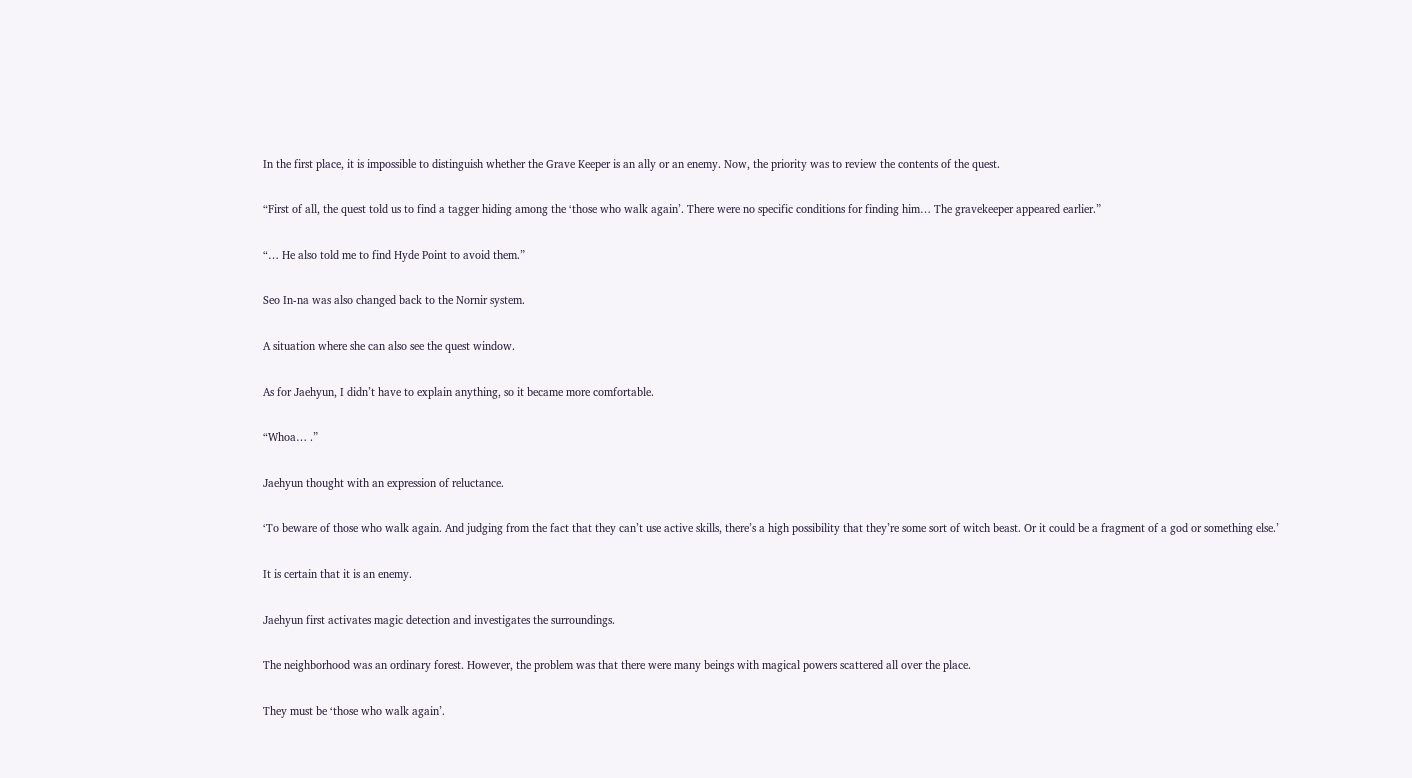In the first place, it is impossible to distinguish whether the Grave Keeper is an ally or an enemy. Now, the priority was to review the contents of the quest.

“First of all, the quest told us to find a tagger hiding among the ‘those who walk again’. There were no specific conditions for finding him… The gravekeeper appeared earlier.”

“… He also told me to find Hyde Point to avoid them.”

Seo In-na was also changed back to the Nornir system.

A situation where she can also see the quest window.

As for Jaehyun, I didn’t have to explain anything, so it became more comfortable.

“Whoa… .”

Jaehyun thought with an expression of reluctance.

‘To beware of those who walk again. And judging from the fact that they can’t use active skills, there’s a high possibility that they’re some sort of witch beast. Or it could be a fragment of a god or something else.’

It is certain that it is an enemy.

Jaehyun first activates magic detection and investigates the surroundings.

The neighborhood was an ordinary forest. However, the problem was that there were many beings with magical powers scattered all over the place.

They must be ‘those who walk again’.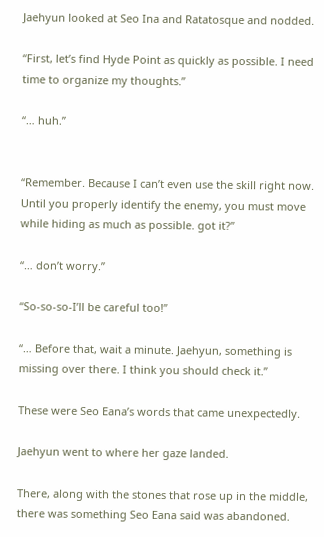Jaehyun looked at Seo Ina and Ratatosque and nodded.

“First, let’s find Hyde Point as quickly as possible. I need time to organize my thoughts.”

“… huh.”


“Remember. Because I can’t even use the skill right now. Until you properly identify the enemy, you must move while hiding as much as possible. got it?”

“… don’t worry.”

“So-so-so-I’ll be careful too!”

“… Before that, wait a minute. Jaehyun, something is missing over there. I think you should check it.”

These were Seo Eana’s words that came unexpectedly.

Jaehyun went to where her gaze landed.

There, along with the stones that rose up in the middle, there was something Seo Eana said was abandoned.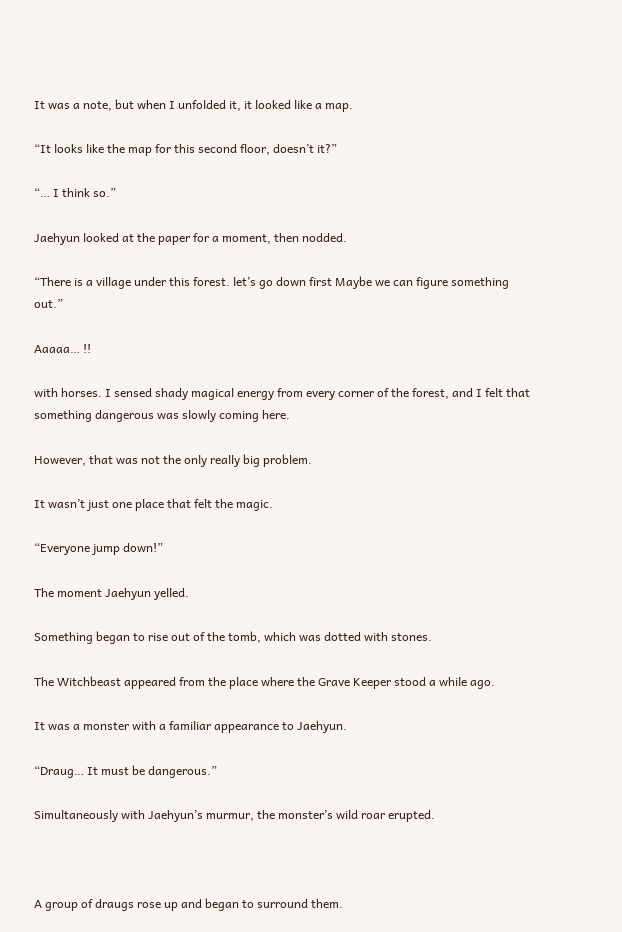It was a note, but when I unfolded it, it looked like a map.

“It looks like the map for this second floor, doesn’t it?”

“… I think so.”

Jaehyun looked at the paper for a moment, then nodded.

“There is a village under this forest. let’s go down first Maybe we can figure something out.”

Aaaaa… !!

with horses. I sensed shady magical energy from every corner of the forest, and I felt that something dangerous was slowly coming here.

However, that was not the only really big problem.

It wasn’t just one place that felt the magic.

“Everyone jump down!”

The moment Jaehyun yelled.

Something began to rise out of the tomb, which was dotted with stones.

The Witchbeast appeared from the place where the Grave Keeper stood a while ago.

It was a monster with a familiar appearance to Jaehyun.

“Draug… It must be dangerous.”

Simultaneously with Jaehyun’s murmur, the monster’s wild roar erupted.



A group of draugs rose up and began to surround them.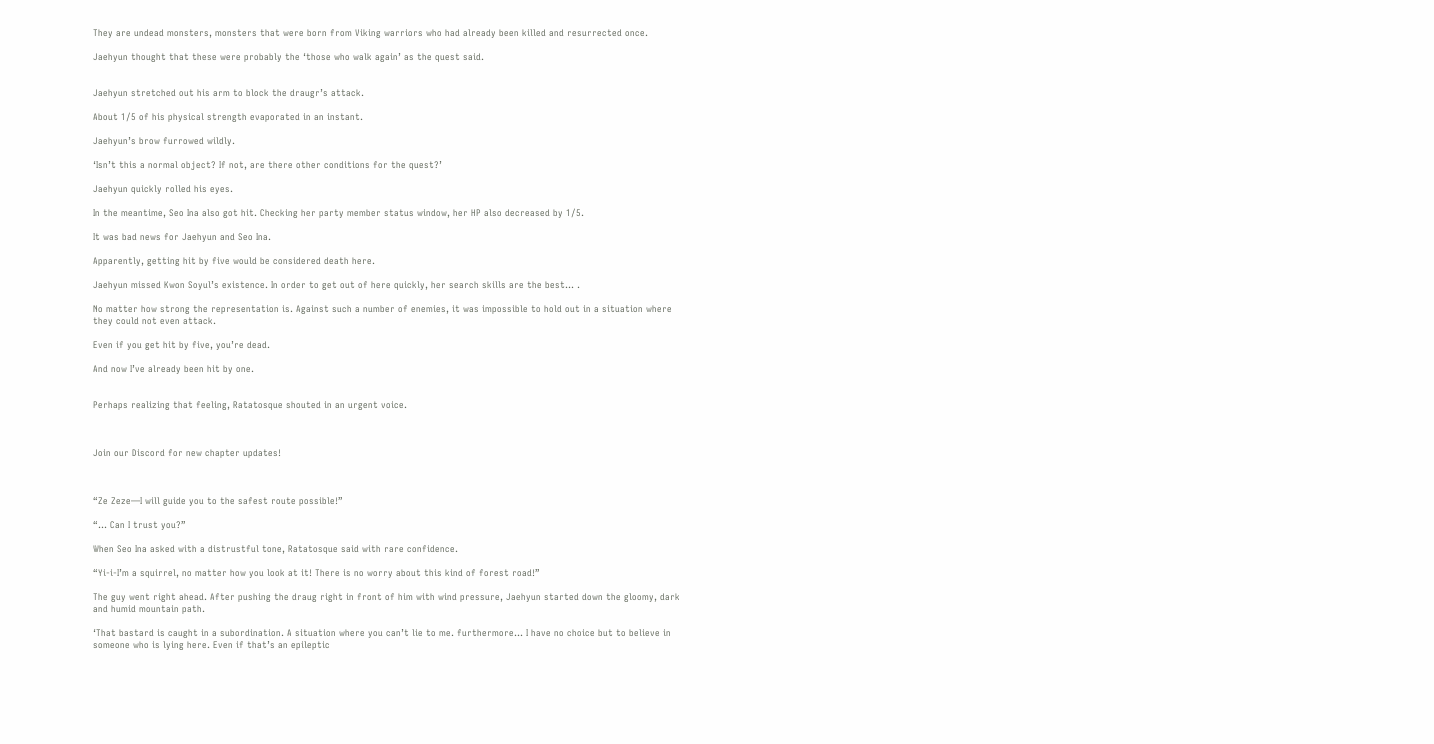They are undead monsters, monsters that were born from Viking warriors who had already been killed and resurrected once.

Jaehyun thought that these were probably the ‘those who walk again’ as the quest said.


Jaehyun stretched out his arm to block the draugr’s attack.

About 1/5 of his physical strength evaporated in an instant.

Jaehyun’s brow furrowed wildly.

‘Isn’t this a normal object? If not, are there other conditions for the quest?’

Jaehyun quickly rolled his eyes.

In the meantime, Seo Ina also got hit. Checking her party member status window, her HP also decreased by 1/5.

It was bad news for Jaehyun and Seo Ina.

Apparently, getting hit by five would be considered death here.

Jaehyun missed Kwon Soyul’s existence. In order to get out of here quickly, her search skills are the best… .

No matter how strong the representation is. Against such a number of enemies, it was impossible to hold out in a situation where they could not even attack.

Even if you get hit by five, you’re dead.

And now I’ve already been hit by one.


Perhaps realizing that feeling, Ratatosque shouted in an urgent voice.



Join our Discord for new chapter updates!



“Ze Zeze—I will guide you to the safest route possible!”

“… Can I trust you?”

When Seo Ina asked with a distrustful tone, Ratatosque said with rare confidence.

“Yi-i-I’m a squirrel, no matter how you look at it! There is no worry about this kind of forest road!”

The guy went right ahead. After pushing the draug right in front of him with wind pressure, Jaehyun started down the gloomy, dark and humid mountain path.

‘That bastard is caught in a subordination. A situation where you can’t lie to me. furthermore… I have no choice but to believe in someone who is lying here. Even if that’s an epileptic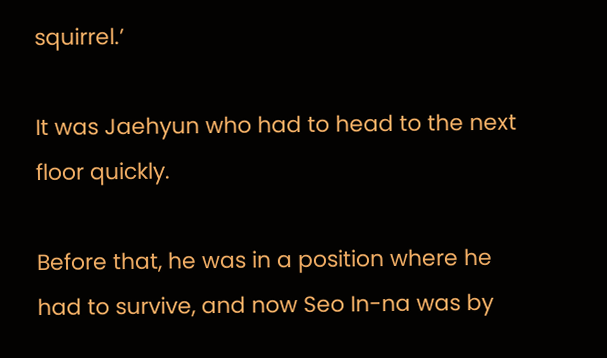squirrel.’

It was Jaehyun who had to head to the next floor quickly.

Before that, he was in a position where he had to survive, and now Seo In-na was by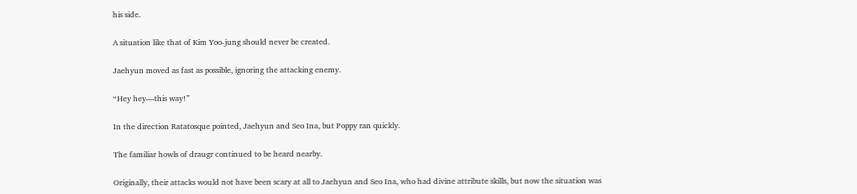his side.

A situation like that of Kim Yoo-jung should never be created.

Jaehyun moved as fast as possible, ignoring the attacking enemy.

“Hey hey—this way!”

In the direction Ratatosque pointed, Jaehyun and Seo Ina, but Poppy ran quickly.

The familiar howls of draugr continued to be heard nearby.

Originally, their attacks would not have been scary at all to Jaehyun and Seo Ina, who had divine attribute skills, but now the situation was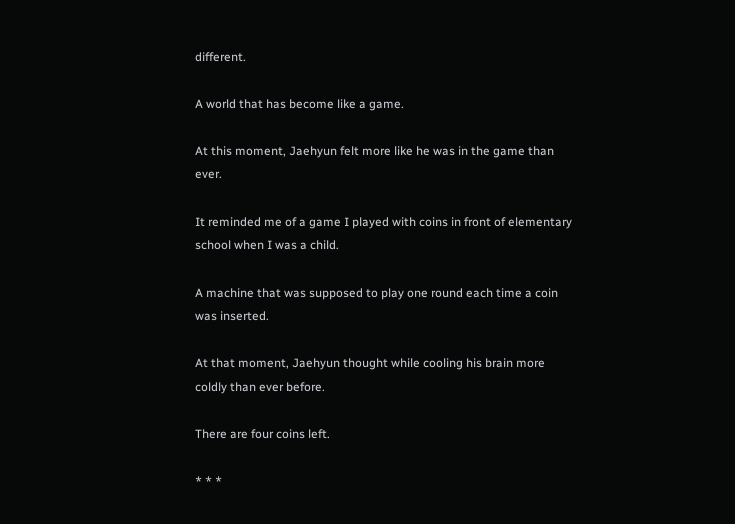different.

A world that has become like a game.

At this moment, Jaehyun felt more like he was in the game than ever.

It reminded me of a game I played with coins in front of elementary school when I was a child.

A machine that was supposed to play one round each time a coin was inserted.

At that moment, Jaehyun thought while cooling his brain more coldly than ever before.

There are four coins left.

* * *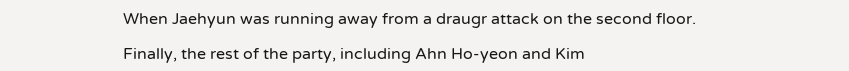When Jaehyun was running away from a draugr attack on the second floor.

Finally, the rest of the party, including Ahn Ho-yeon and Kim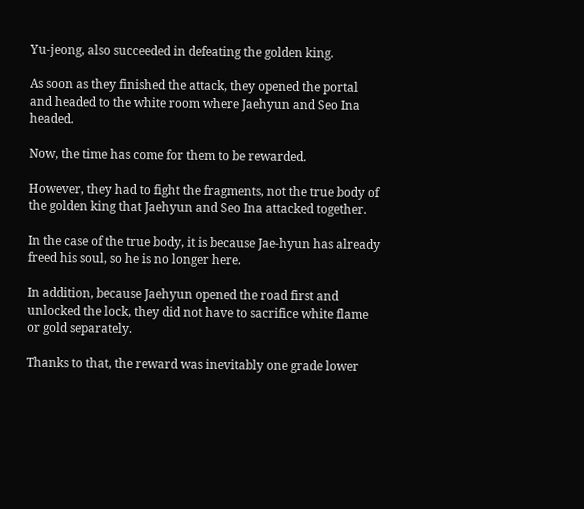Yu-jeong, also succeeded in defeating the golden king.

As soon as they finished the attack, they opened the portal and headed to the white room where Jaehyun and Seo Ina headed.

Now, the time has come for them to be rewarded.

However, they had to fight the fragments, not the true body of the golden king that Jaehyun and Seo Ina attacked together.

In the case of the true body, it is because Jae-hyun has already freed his soul, so he is no longer here.

In addition, because Jaehyun opened the road first and unlocked the lock, they did not have to sacrifice white flame or gold separately.

Thanks to that, the reward was inevitably one grade lower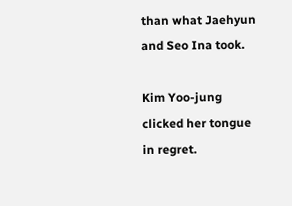than what Jaehyun and Seo Ina took.

Kim Yoo-jung clicked her tongue in regret.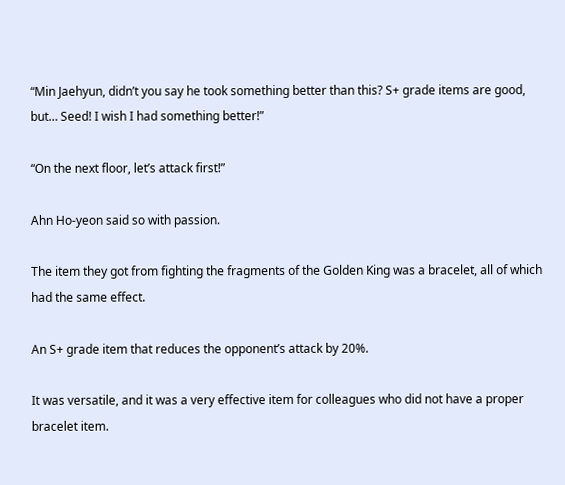“Min Jaehyun, didn’t you say he took something better than this? S+ grade items are good, but… Seed! I wish I had something better!”

“On the next floor, let’s attack first!”

Ahn Ho-yeon said so with passion.

The item they got from fighting the fragments of the Golden King was a bracelet, all of which had the same effect.

An S+ grade item that reduces the opponent’s attack by 20%.

It was versatile, and it was a very effective item for colleagues who did not have a proper bracelet item.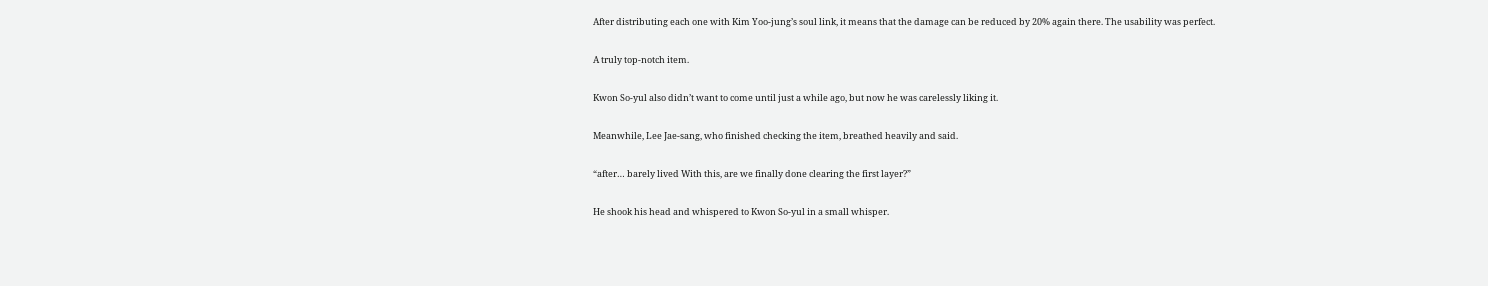After distributing each one with Kim Yoo-jung’s soul link, it means that the damage can be reduced by 20% again there. The usability was perfect.

A truly top-notch item.

Kwon So-yul also didn’t want to come until just a while ago, but now he was carelessly liking it.

Meanwhile, Lee Jae-sang, who finished checking the item, breathed heavily and said.

“after… barely lived With this, are we finally done clearing the first layer?”

He shook his head and whispered to Kwon So-yul in a small whisper.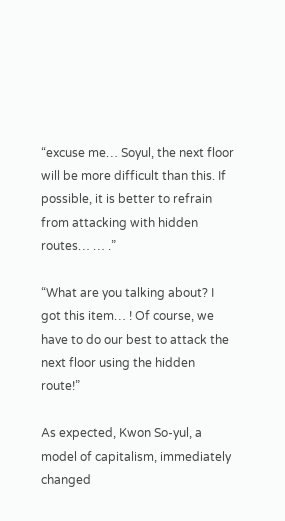“excuse me… Soyul, the next floor will be more difficult than this. If possible, it is better to refrain from attacking with hidden routes… … .”

“What are you talking about? I got this item… ! Of course, we have to do our best to attack the next floor using the hidden route!”

As expected, Kwon So-yul, a model of capitalism, immediately changed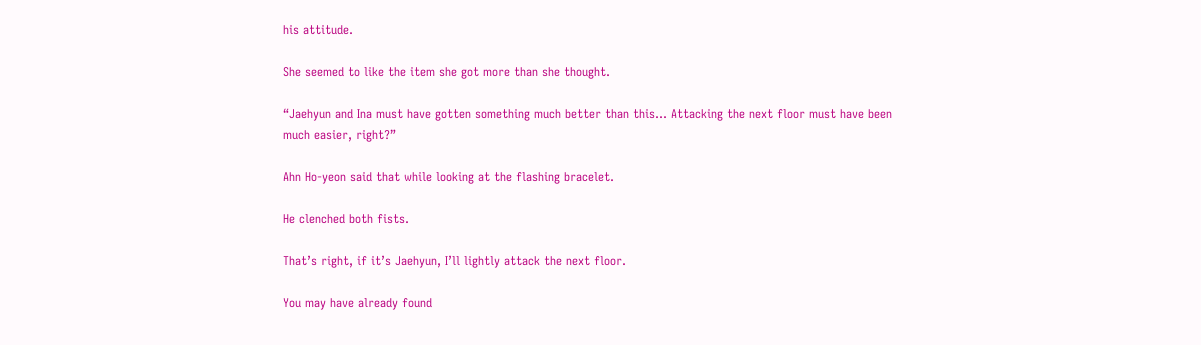his attitude.

She seemed to like the item she got more than she thought.

“Jaehyun and Ina must have gotten something much better than this… Attacking the next floor must have been much easier, right?”

Ahn Ho-yeon said that while looking at the flashing bracelet.

He clenched both fists.

That’s right, if it’s Jaehyun, I’ll lightly attack the next floor.

You may have already found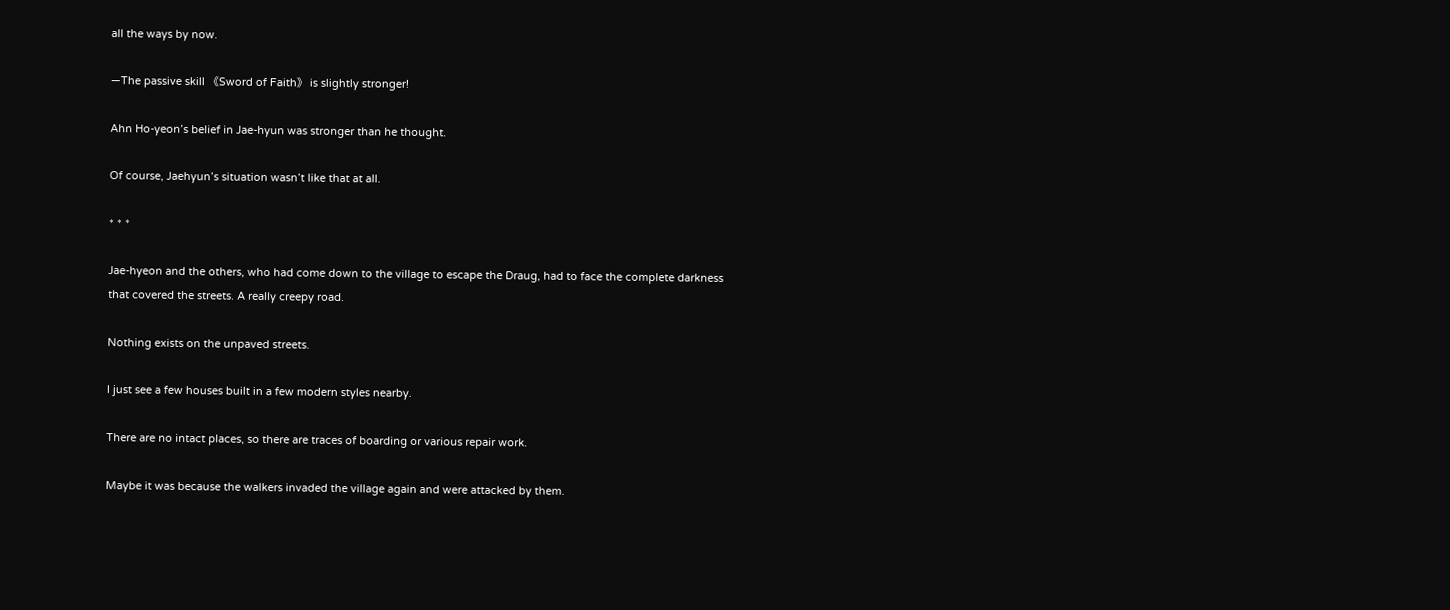all the ways by now.

―The passive skill 《Sword of Faith》 is slightly stronger!

Ahn Ho-yeon’s belief in Jae-hyun was stronger than he thought.

Of course, Jaehyun’s situation wasn’t like that at all.

* * *

Jae-hyeon and the others, who had come down to the village to escape the Draug, had to face the complete darkness that covered the streets. A really creepy road.

Nothing exists on the unpaved streets.

I just see a few houses built in a few modern styles nearby.

There are no intact places, so there are traces of boarding or various repair work.

Maybe it was because the walkers invaded the village again and were attacked by them.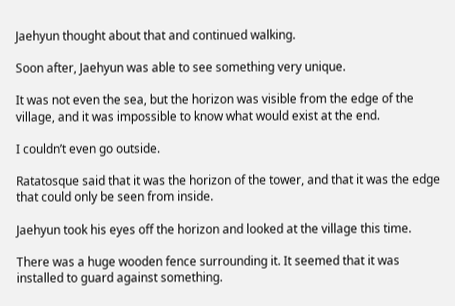Jaehyun thought about that and continued walking.

Soon after, Jaehyun was able to see something very unique.

It was not even the sea, but the horizon was visible from the edge of the village, and it was impossible to know what would exist at the end.

I couldn’t even go outside.

Ratatosque said that it was the horizon of the tower, and that it was the edge that could only be seen from inside.

Jaehyun took his eyes off the horizon and looked at the village this time.

There was a huge wooden fence surrounding it. It seemed that it was installed to guard against something.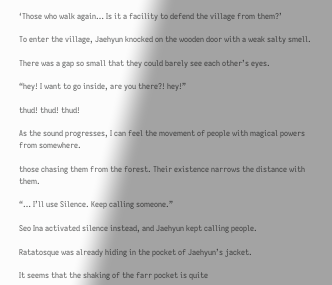‘Those who walk again… Is it a facility to defend the village from them?’

To enter the village, Jaehyun knocked on the wooden door with a weak salty smell.

There was a gap so small that they could barely see each other’s eyes.

“hey! I want to go inside, are you there?! hey!”

thud! thud! thud!

As the sound progresses, I can feel the movement of people with magical powers from somewhere.

those chasing them from the forest. Their existence narrows the distance with them.

“… I’ll use Silence. Keep calling someone.”

Seo Ina activated silence instead, and Jaehyun kept calling people.

Ratatosque was already hiding in the pocket of Jaehyun’s jacket.

It seems that the shaking of the farr pocket is quite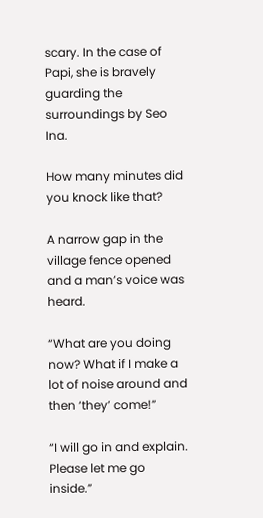scary. In the case of Papi, she is bravely guarding the surroundings by Seo Ina.

How many minutes did you knock like that?

A narrow gap in the village fence opened and a man’s voice was heard.

“What are you doing now? What if I make a lot of noise around and then ‘they’ come!”

“I will go in and explain. Please let me go inside.”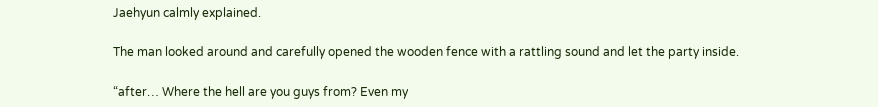Jaehyun calmly explained.

The man looked around and carefully opened the wooden fence with a rattling sound and let the party inside.

“after… Where the hell are you guys from? Even my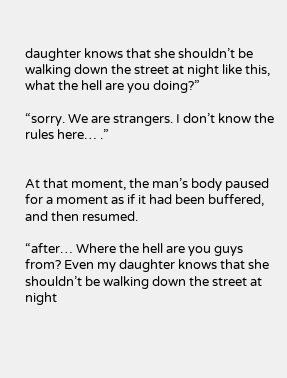daughter knows that she shouldn’t be walking down the street at night like this, what the hell are you doing?”

“sorry. We are strangers. I don’t know the rules here… .”


At that moment, the man’s body paused for a moment as if it had been buffered, and then resumed.

“after… Where the hell are you guys from? Even my daughter knows that she shouldn’t be walking down the street at night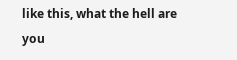like this, what the hell are you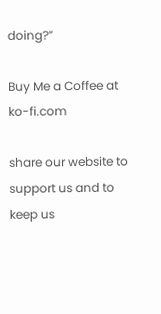doing?”

Buy Me a Coffee at ko-fi.com

share our website to support us and to keep us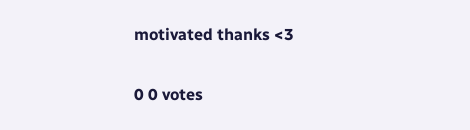motivated thanks <3

0 0 votes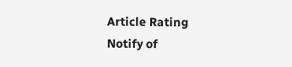Article Rating
Notify of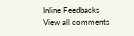Inline Feedbacks
View all comments